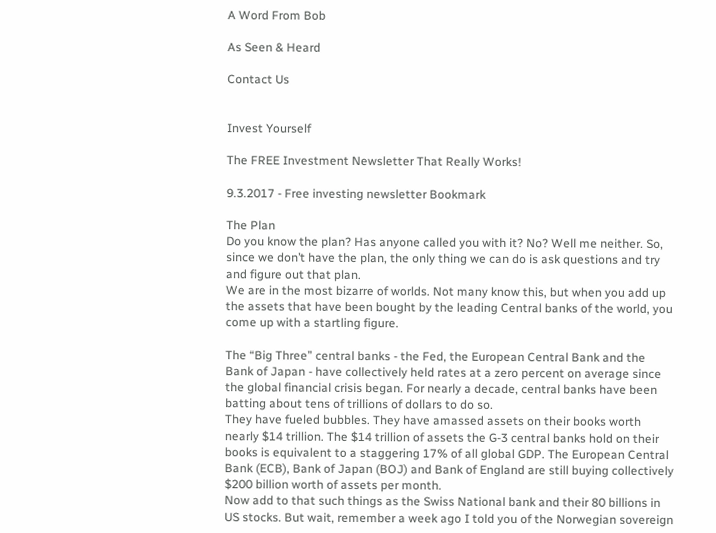A Word From Bob

As Seen & Heard

Contact Us


Invest Yourself

The FREE Investment Newsletter That Really Works!

9.3.2017 - Free investing newsletter Bookmark

The Plan
Do you know the plan? Has anyone called you with it? No? Well me neither. So, since we don’t have the plan, the only thing we can do is ask questions and try and figure out that plan.
We are in the most bizarre of worlds. Not many know this, but when you add up the assets that have been bought by the leading Central banks of the world, you come up with a startling figure.

The “Big Three” central banks - the Fed, the European Central Bank and the Bank of Japan - have collectively held rates at a zero percent on average since the global financial crisis began. For nearly a decade, central banks have been batting about tens of trillions of dollars to do so.
They have fueled bubbles. They have amassed assets on their books worth nearly $14 trillion. The $14 trillion of assets the G-3 central banks hold on their books is equivalent to a staggering 17% of all global GDP. The European Central Bank (ECB), Bank of Japan (BOJ) and Bank of England are still buying collectively $200 billion worth of assets per month.
Now add to that such things as the Swiss National bank and their 80 billions in US stocks. But wait, remember a week ago I told you of the Norwegian sovereign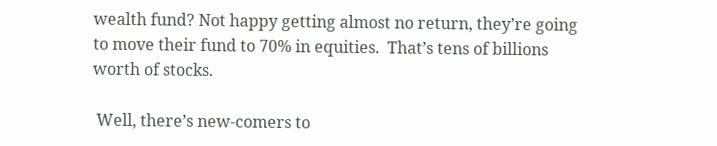wealth fund? Not happy getting almost no return, they’re going to move their fund to 70% in equities.  That’s tens of billions worth of stocks.

 Well, there’s new-comers to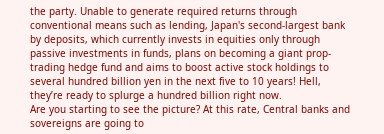the party. Unable to generate required returns through conventional means such as lending, Japan's second-largest bank by deposits, which currently invests in equities only through passive investments in funds, plans on becoming a giant prop-trading hedge fund and aims to boost active stock holdings to several hundred billion yen in the next five to 10 years! Hell, they’re ready to splurge a hundred billion right now.
Are you starting to see the picture? At this rate, Central banks and sovereigns are going to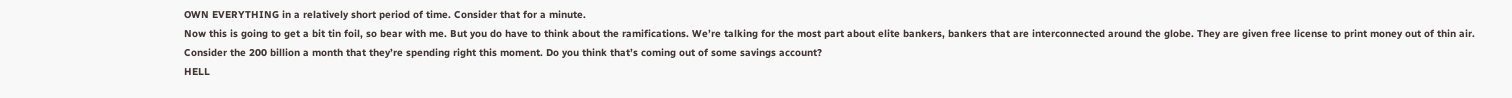OWN EVERYTHING in a relatively short period of time. Consider that for a minute.
Now this is going to get a bit tin foil, so bear with me. But you do have to think about the ramifications. We’re talking for the most part about elite bankers, bankers that are interconnected around the globe. They are given free license to print money out of thin air. Consider the 200 billion a month that they’re spending right this moment. Do you think that’s coming out of some savings account?
HELL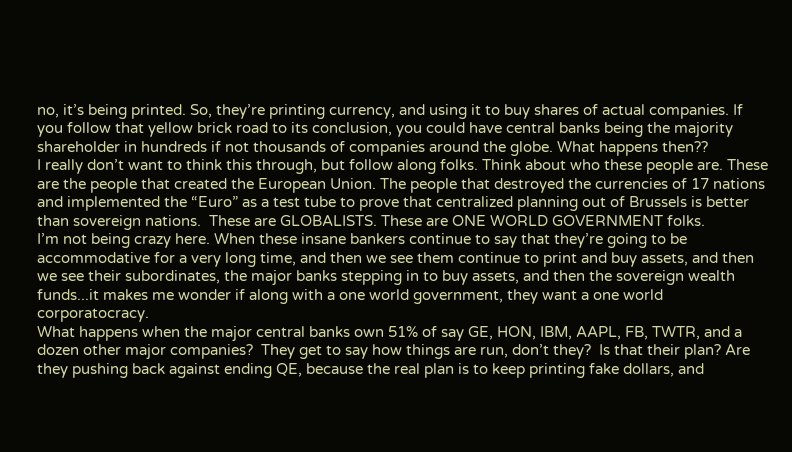no, it’s being printed. So, they’re printing currency, and using it to buy shares of actual companies. If you follow that yellow brick road to its conclusion, you could have central banks being the majority shareholder in hundreds if not thousands of companies around the globe. What happens then??
I really don’t want to think this through, but follow along folks. Think about who these people are. These are the people that created the European Union. The people that destroyed the currencies of 17 nations and implemented the “Euro” as a test tube to prove that centralized planning out of Brussels is better than sovereign nations.  These are GLOBALISTS. These are ONE WORLD GOVERNMENT folks.
I’m not being crazy here. When these insane bankers continue to say that they’re going to be accommodative for a very long time, and then we see them continue to print and buy assets, and then we see their subordinates, the major banks stepping in to buy assets, and then the sovereign wealth funds...it makes me wonder if along with a one world government, they want a one world corporatocracy.
What happens when the major central banks own 51% of say GE, HON, IBM, AAPL, FB, TWTR, and a dozen other major companies?  They get to say how things are run, don’t they?  Is that their plan? Are they pushing back against ending QE, because the real plan is to keep printing fake dollars, and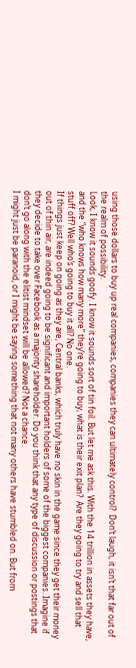using those dollars to buy up real companies, companies they can ultimately control?  Don’t laugh, it isn’t that far out of the realm of possibility.
Look, I know it sounds goofy. I know it sounds sort of tin foil. But let me ask this. With the 14 trillion in assets they have, and the “who knows how many more” they’re going to buy, what is their exit plan?  Are they going to try and sell that stuff off? Well who’s going to buy it all? No one.
If things just keep on going as they are, Central banks, which truly have no skin in the game since they get their money out of thin air, are indeed going to be significant and important holders of some of the biggest companies. Imagine if they decide to take over Facebook as a majority shareholder. Do you think that any type of discussion or postings that don’t go along with the elitist mindset will be allowed? Not a chance.
I might just be paranoid, or I might be saying something that not many others have stumbled on. But from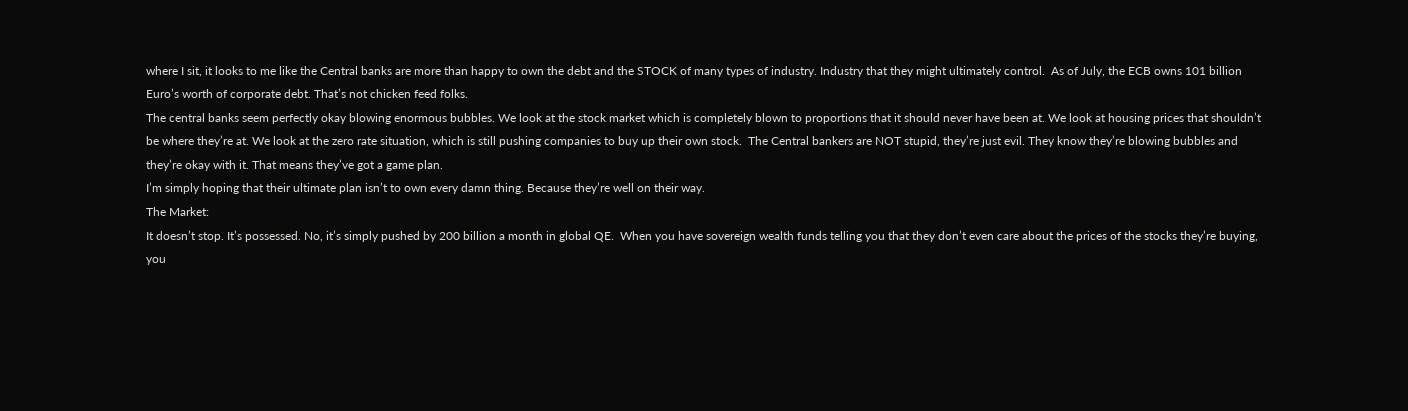where I sit, it looks to me like the Central banks are more than happy to own the debt and the STOCK of many types of industry. Industry that they might ultimately control.  As of July, the ECB owns 101 billion Euro’s worth of corporate debt. That’s not chicken feed folks.
The central banks seem perfectly okay blowing enormous bubbles. We look at the stock market which is completely blown to proportions that it should never have been at. We look at housing prices that shouldn’t be where they’re at. We look at the zero rate situation, which is still pushing companies to buy up their own stock.  The Central bankers are NOT stupid, they’re just evil. They know they’re blowing bubbles and they’re okay with it. That means they’ve got a game plan.
I’m simply hoping that their ultimate plan isn’t to own every damn thing. Because they’re well on their way.
The Market:
It doesn’t stop. It’s possessed. No, it’s simply pushed by 200 billion a month in global QE.  When you have sovereign wealth funds telling you that they don’t even care about the prices of the stocks they’re buying, you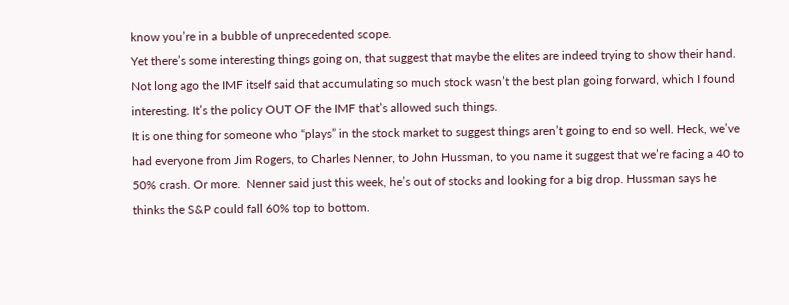know you’re in a bubble of unprecedented scope.
Yet there’s some interesting things going on, that suggest that maybe the elites are indeed trying to show their hand. Not long ago the IMF itself said that accumulating so much stock wasn’t the best plan going forward, which I found interesting. It’s the policy OUT OF the IMF that’s allowed such things.
It is one thing for someone who “plays” in the stock market to suggest things aren’t going to end so well. Heck, we’ve had everyone from Jim Rogers, to Charles Nenner, to John Hussman, to you name it suggest that we’re facing a 40 to 50% crash. Or more.  Nenner said just this week, he’s out of stocks and looking for a big drop. Hussman says he thinks the S&P could fall 60% top to bottom.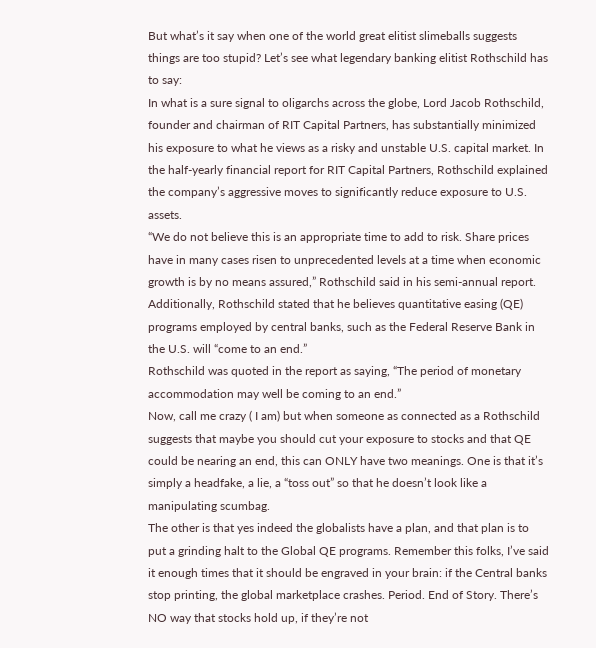But what’s it say when one of the world great elitist slimeballs suggests things are too stupid? Let’s see what legendary banking elitist Rothschild has to say:
In what is a sure signal to oligarchs across the globe, Lord Jacob Rothschild, founder and chairman of RIT Capital Partners, has substantially minimized his exposure to what he views as a risky and unstable U.S. capital market. In the half-yearly financial report for RIT Capital Partners, Rothschild explained the company’s aggressive moves to significantly reduce exposure to U.S. assets.
“We do not believe this is an appropriate time to add to risk. Share prices have in many cases risen to unprecedented levels at a time when economic growth is by no means assured,” Rothschild said in his semi-annual report.
Additionally, Rothschild stated that he believes quantitative easing (QE) programs employed by central banks, such as the Federal Reserve Bank in the U.S. will “come to an end.”
Rothschild was quoted in the report as saying, “The period of monetary accommodation may well be coming to an end.”
Now, call me crazy ( I am) but when someone as connected as a Rothschild suggests that maybe you should cut your exposure to stocks and that QE could be nearing an end, this can ONLY have two meanings. One is that it’s simply a headfake, a lie, a “toss out” so that he doesn’t look like a manipulating scumbag.
The other is that yes indeed the globalists have a plan, and that plan is to put a grinding halt to the Global QE programs. Remember this folks, I’ve said it enough times that it should be engraved in your brain: if the Central banks stop printing, the global marketplace crashes. Period. End of Story. There’s NO way that stocks hold up, if they’re not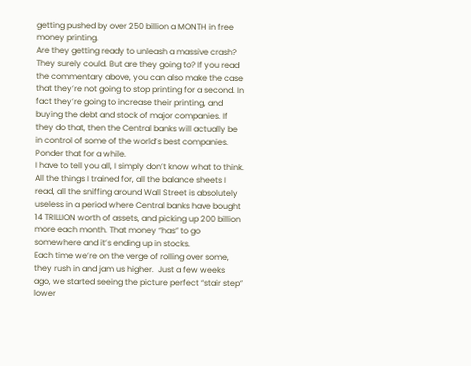getting pushed by over 250 billion a MONTH in free money printing.
Are they getting ready to unleash a massive crash? They surely could. But are they going to? If you read the commentary above, you can also make the case that they’re not going to stop printing for a second. In fact they’re going to increase their printing, and buying the debt and stock of major companies. If they do that, then the Central banks will actually be in control of some of the world’s best companies.  Ponder that for a while.
I have to tell you all, I simply don’t know what to think. All the things I trained for, all the balance sheets I read, all the sniffing around Wall Street is absolutely useless in a period where Central banks have bought 14 TRILLION worth of assets, and picking up 200 billion more each month. That money “has” to go somewhere and it’s ending up in stocks.
Each time we’re on the verge of rolling over some, they rush in and jam us higher.  Just a few weeks ago, we started seeing the picture perfect “stair step” lower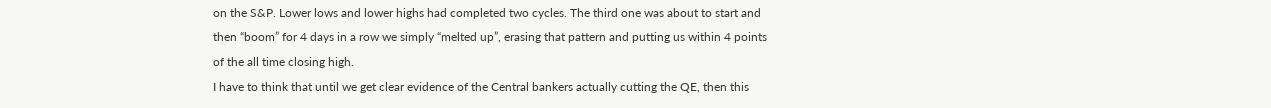on the S&P. Lower lows and lower highs had completed two cycles. The third one was about to start and then “boom” for 4 days in a row we simply “melted up”, erasing that pattern and putting us within 4 points of the all time closing high.
I have to think that until we get clear evidence of the Central bankers actually cutting the QE, then this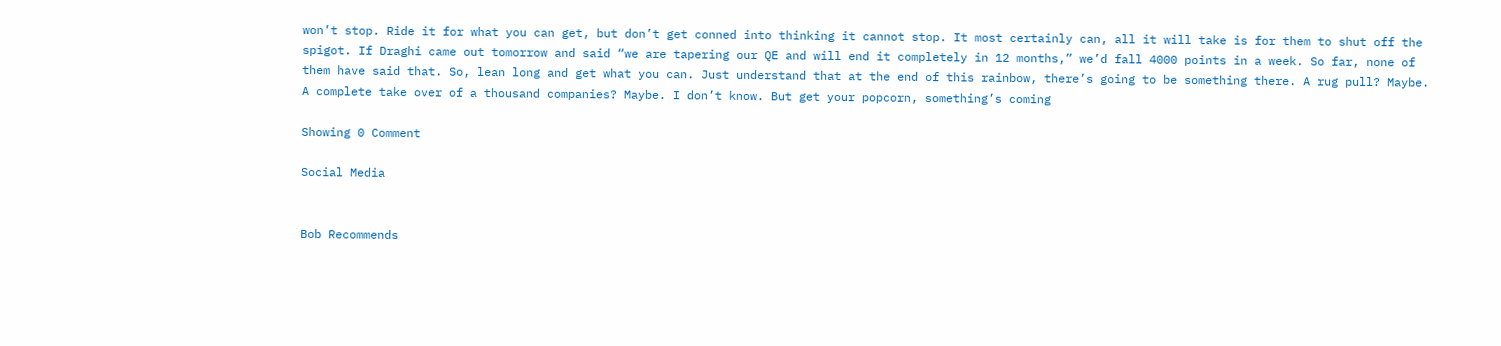won’t stop. Ride it for what you can get, but don’t get conned into thinking it cannot stop. It most certainly can, all it will take is for them to shut off the spigot. If Draghi came out tomorrow and said “we are tapering our QE and will end it completely in 12 months,” we’d fall 4000 points in a week. So far, none of them have said that. So, lean long and get what you can. Just understand that at the end of this rainbow, there’s going to be something there. A rug pull? Maybe. A complete take over of a thousand companies? Maybe. I don’t know. But get your popcorn, something’s coming

Showing 0 Comment

Social Media


Bob Recommends